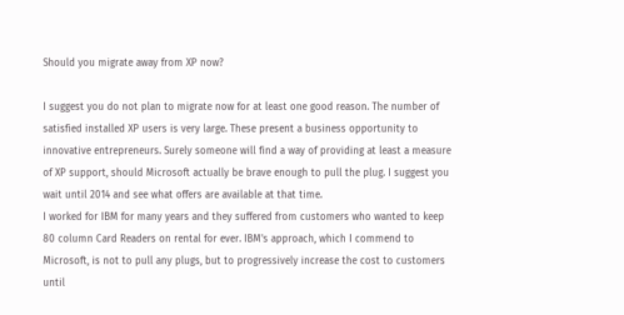Should you migrate away from XP now?

I suggest you do not plan to migrate now for at least one good reason. The number of satisfied installed XP users is very large. These present a business opportunity to innovative entrepreneurs. Surely someone will find a way of providing at least a measure of XP support, should Microsoft actually be brave enough to pull the plug. I suggest you wait until 2014 and see what offers are available at that time.
I worked for IBM for many years and they suffered from customers who wanted to keep 80 column Card Readers on rental for ever. IBM's approach, which I commend to Microsoft, is not to pull any plugs, but to progressively increase the cost to customers until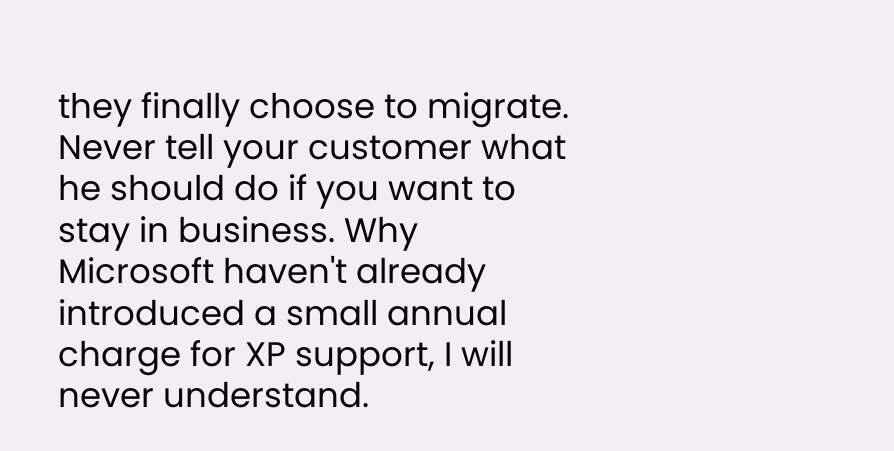they finally choose to migrate. Never tell your customer what he should do if you want to stay in business. Why Microsoft haven't already introduced a small annual charge for XP support, I will never understand.